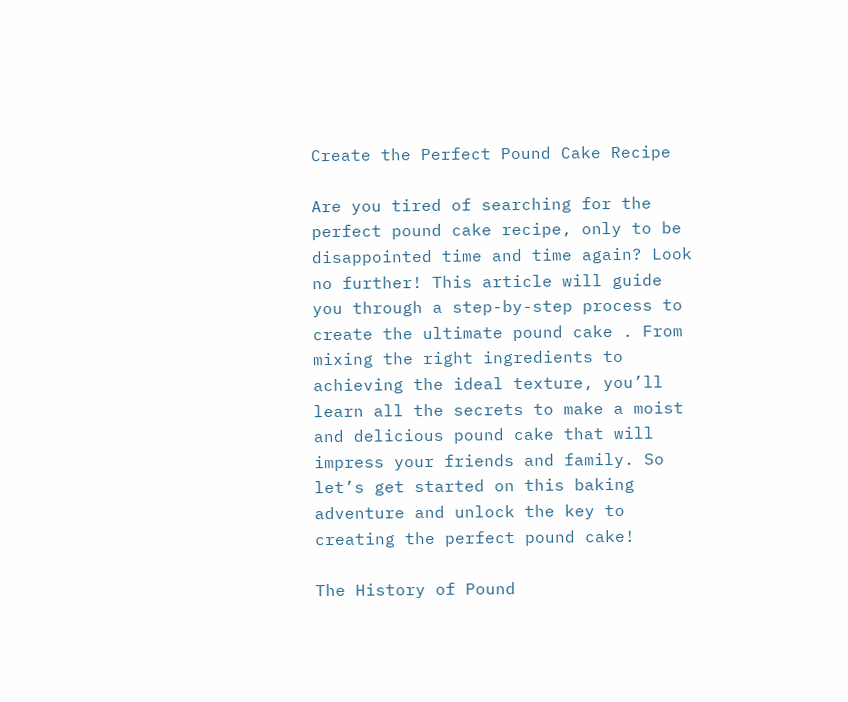Create the Perfect Pound Cake Recipe

Are you tired of searching for the perfect pound cake recipe, only to be disappointed time and time again? Look no further! This article will guide you through a step-by-step process to create the ultimate pound cake . From mixing the right ingredients to achieving the ideal texture, you’ll learn all the secrets to make a moist and delicious pound cake that will impress your friends and family. So let’s get started on this baking adventure and unlock the key to creating the perfect pound cake!

The History of Pound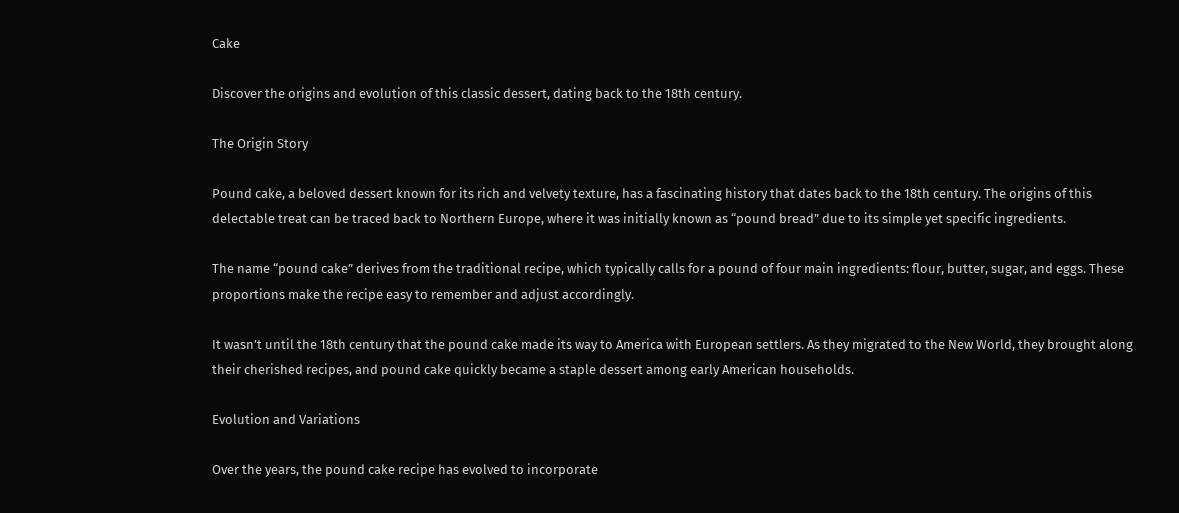Cake

Discover the origins and evolution of this classic dessert, dating back to the 18th century.

The Origin Story

Pound cake, a beloved dessert known for its rich and velvety texture, has a fascinating history that dates back to the 18th century. The origins of this delectable treat can be traced back to Northern Europe, where it was initially known as “pound bread” due to its simple yet specific ingredients.

The name “pound cake” derives from the traditional recipe, which typically calls for a pound of four main ingredients: flour, butter, sugar, and eggs. These proportions make the recipe easy to remember and adjust accordingly.

It wasn’t until the 18th century that the pound cake made its way to America with European settlers. As they migrated to the New World, they brought along their cherished recipes, and pound cake quickly became a staple dessert among early American households.

Evolution and Variations

Over the years, the pound cake recipe has evolved to incorporate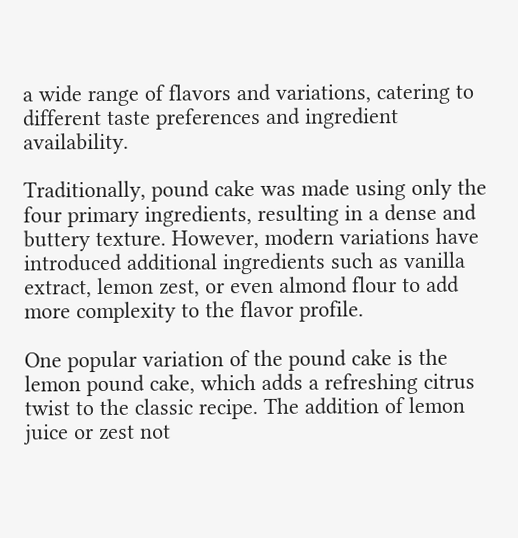a wide range of flavors and variations, catering to different taste preferences and ingredient availability.

Traditionally, pound cake was made using only the four primary ingredients, resulting in a dense and buttery texture. However, modern variations have introduced additional ingredients such as vanilla extract, lemon zest, or even almond flour to add more complexity to the flavor profile.

One popular variation of the pound cake is the lemon pound cake, which adds a refreshing citrus twist to the classic recipe. The addition of lemon juice or zest not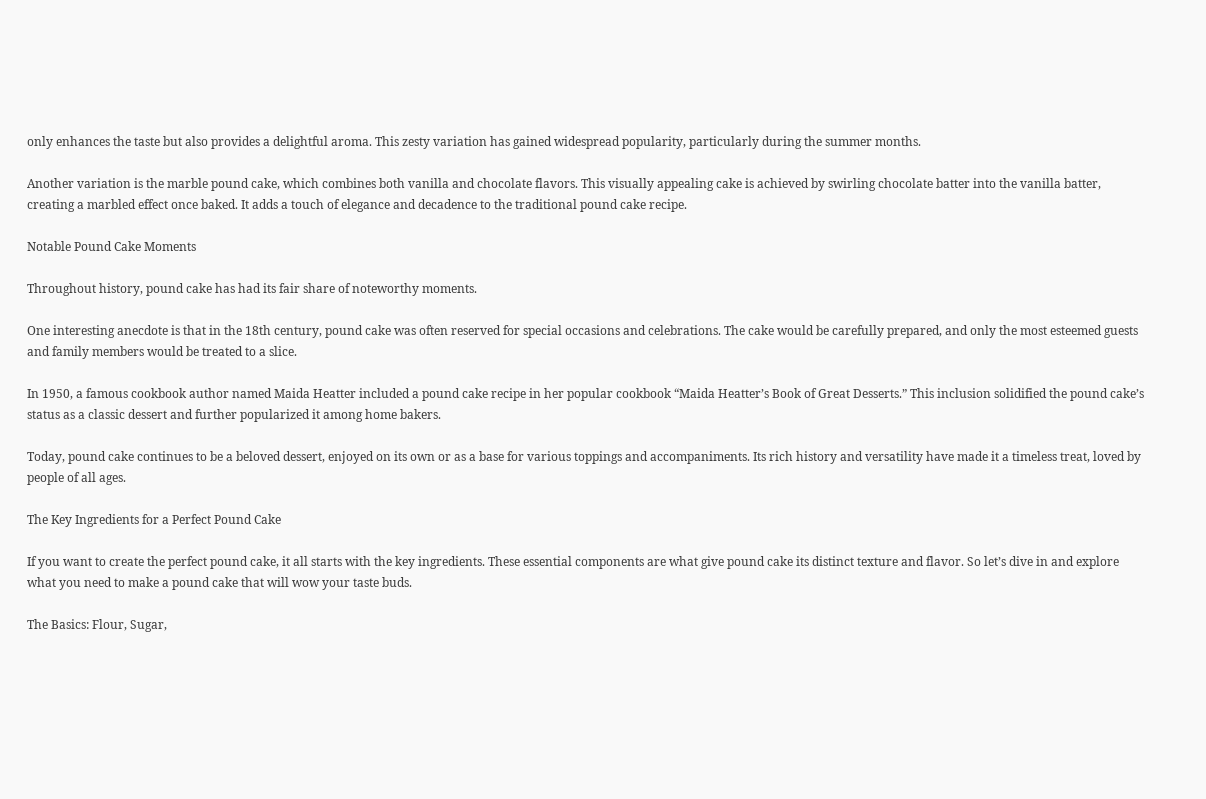only enhances the taste but also provides a delightful aroma. This zesty variation has gained widespread popularity, particularly during the summer months.

Another variation is the marble pound cake, which combines both vanilla and chocolate flavors. This visually appealing cake is achieved by swirling chocolate batter into the vanilla batter, creating a marbled effect once baked. It adds a touch of elegance and decadence to the traditional pound cake recipe.

Notable Pound Cake Moments

Throughout history, pound cake has had its fair share of noteworthy moments.

One interesting anecdote is that in the 18th century, pound cake was often reserved for special occasions and celebrations. The cake would be carefully prepared, and only the most esteemed guests and family members would be treated to a slice.

In 1950, a famous cookbook author named Maida Heatter included a pound cake recipe in her popular cookbook “Maida Heatter’s Book of Great Desserts.” This inclusion solidified the pound cake’s status as a classic dessert and further popularized it among home bakers.

Today, pound cake continues to be a beloved dessert, enjoyed on its own or as a base for various toppings and accompaniments. Its rich history and versatility have made it a timeless treat, loved by people of all ages.

The Key Ingredients for a Perfect Pound Cake

If you want to create the perfect pound cake, it all starts with the key ingredients. These essential components are what give pound cake its distinct texture and flavor. So let’s dive in and explore what you need to make a pound cake that will wow your taste buds.

The Basics: Flour, Sugar,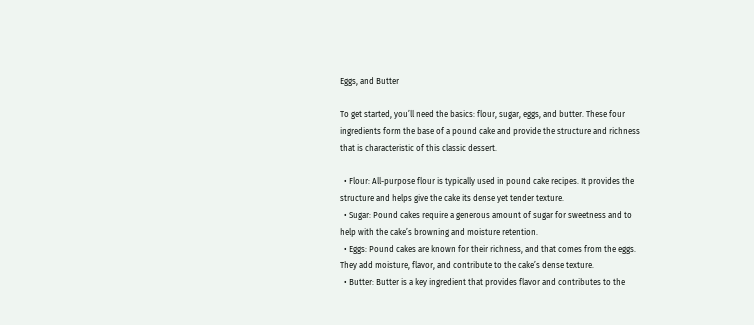Eggs, and Butter

To get started, you’ll need the basics: flour, sugar, eggs, and butter. These four ingredients form the base of a pound cake and provide the structure and richness that is characteristic of this classic dessert.

  • Flour: All-purpose flour is typically used in pound cake recipes. It provides the structure and helps give the cake its dense yet tender texture.
  • Sugar: Pound cakes require a generous amount of sugar for sweetness and to help with the cake’s browning and moisture retention.
  • Eggs: Pound cakes are known for their richness, and that comes from the eggs. They add moisture, flavor, and contribute to the cake’s dense texture.
  • Butter: Butter is a key ingredient that provides flavor and contributes to the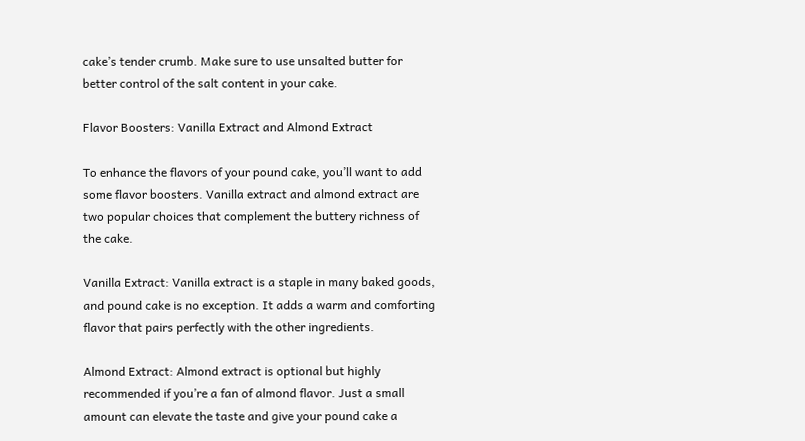cake’s tender crumb. Make sure to use unsalted butter for better control of the salt content in your cake.

Flavor Boosters: Vanilla Extract and Almond Extract

To enhance the flavors of your pound cake, you’ll want to add some flavor boosters. Vanilla extract and almond extract are two popular choices that complement the buttery richness of the cake.

Vanilla Extract: Vanilla extract is a staple in many baked goods, and pound cake is no exception. It adds a warm and comforting flavor that pairs perfectly with the other ingredients.

Almond Extract: Almond extract is optional but highly recommended if you’re a fan of almond flavor. Just a small amount can elevate the taste and give your pound cake a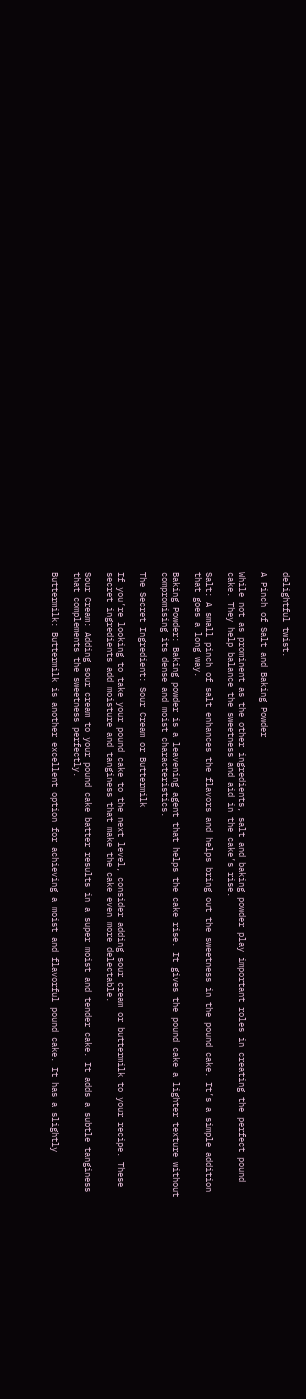delightful twist.

A Pinch of Salt and Baking Powder

While not as prominent as the other ingredients, salt and baking powder play important roles in creating the perfect pound cake. They help balance the sweetness and aid in the cake’s rise.

Salt: A small pinch of salt enhances the flavors and helps bring out the sweetness in the pound cake. It’s a simple addition that goes a long way.

Baking Powder: Baking powder is a leavening agent that helps the cake rise. It gives the pound cake a lighter texture without compromising its dense and moist characteristics.

The Secret Ingredient: Sour Cream or Buttermilk

If you’re looking to take your pound cake to the next level, consider adding sour cream or buttermilk to your recipe. These secret ingredients add moisture and tanginess that make the cake even more delectable.

Sour Cream: Adding sour cream to your pound cake batter results in a super moist and tender cake. It adds a subtle tanginess that complements the sweetness perfectly.

Buttermilk: Buttermilk is another excellent option for achieving a moist and flavorful pound cake. It has a slightly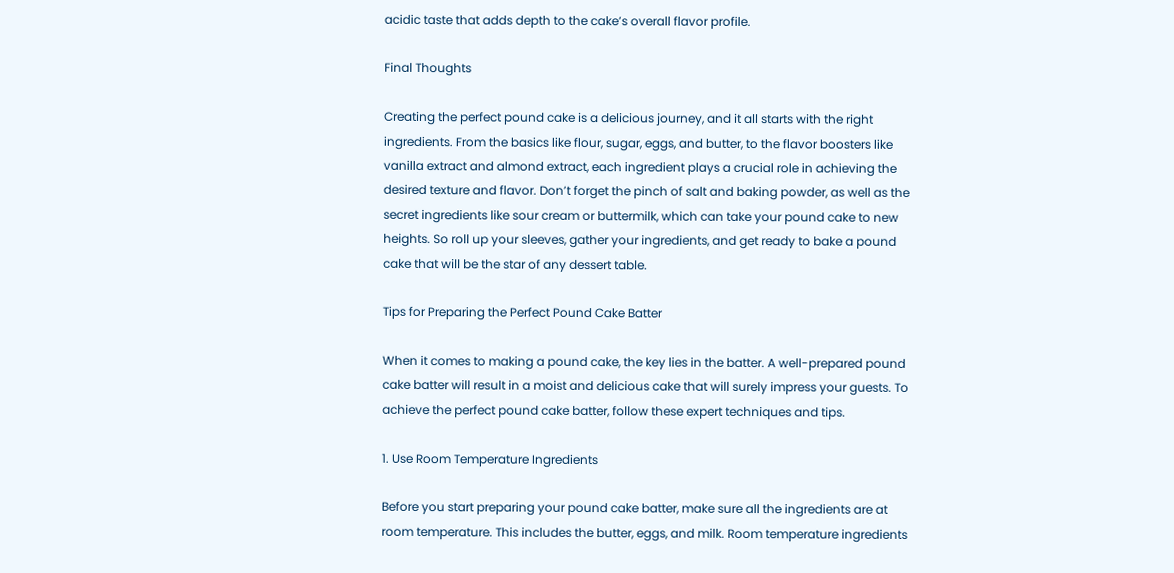acidic taste that adds depth to the cake’s overall flavor profile.

Final Thoughts

Creating the perfect pound cake is a delicious journey, and it all starts with the right ingredients. From the basics like flour, sugar, eggs, and butter, to the flavor boosters like vanilla extract and almond extract, each ingredient plays a crucial role in achieving the desired texture and flavor. Don’t forget the pinch of salt and baking powder, as well as the secret ingredients like sour cream or buttermilk, which can take your pound cake to new heights. So roll up your sleeves, gather your ingredients, and get ready to bake a pound cake that will be the star of any dessert table.

Tips for Preparing the Perfect Pound Cake Batter

When it comes to making a pound cake, the key lies in the batter. A well-prepared pound cake batter will result in a moist and delicious cake that will surely impress your guests. To achieve the perfect pound cake batter, follow these expert techniques and tips.

1. Use Room Temperature Ingredients

Before you start preparing your pound cake batter, make sure all the ingredients are at room temperature. This includes the butter, eggs, and milk. Room temperature ingredients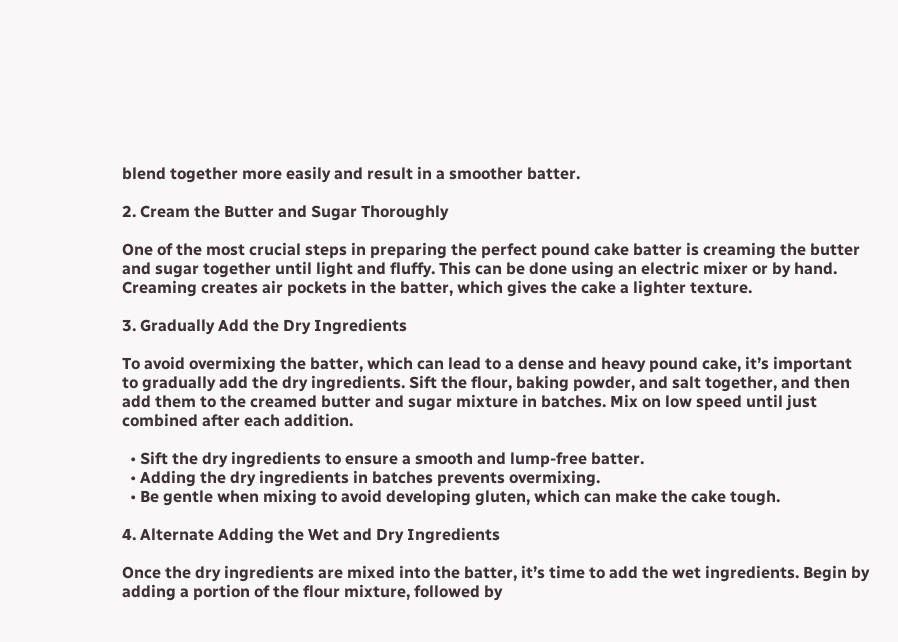blend together more easily and result in a smoother batter.

2. Cream the Butter and Sugar Thoroughly

One of the most crucial steps in preparing the perfect pound cake batter is creaming the butter and sugar together until light and fluffy. This can be done using an electric mixer or by hand. Creaming creates air pockets in the batter, which gives the cake a lighter texture.

3. Gradually Add the Dry Ingredients

To avoid overmixing the batter, which can lead to a dense and heavy pound cake, it’s important to gradually add the dry ingredients. Sift the flour, baking powder, and salt together, and then add them to the creamed butter and sugar mixture in batches. Mix on low speed until just combined after each addition.

  • Sift the dry ingredients to ensure a smooth and lump-free batter.
  • Adding the dry ingredients in batches prevents overmixing.
  • Be gentle when mixing to avoid developing gluten, which can make the cake tough.

4. Alternate Adding the Wet and Dry Ingredients

Once the dry ingredients are mixed into the batter, it’s time to add the wet ingredients. Begin by adding a portion of the flour mixture, followed by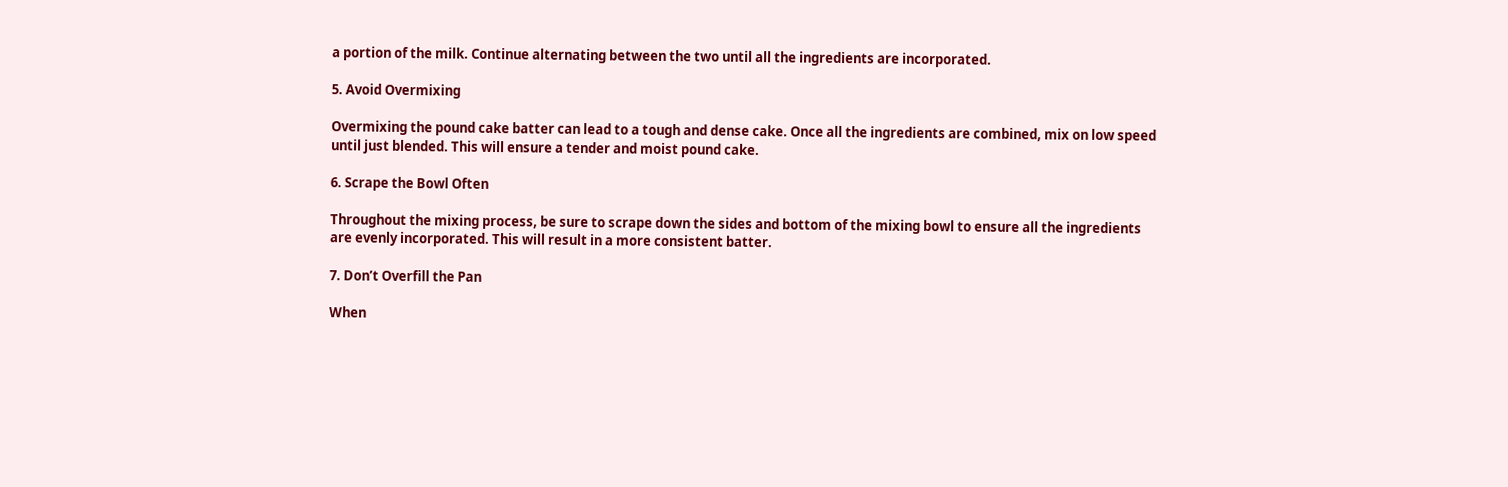a portion of the milk. Continue alternating between the two until all the ingredients are incorporated.

5. Avoid Overmixing

Overmixing the pound cake batter can lead to a tough and dense cake. Once all the ingredients are combined, mix on low speed until just blended. This will ensure a tender and moist pound cake.

6. Scrape the Bowl Often

Throughout the mixing process, be sure to scrape down the sides and bottom of the mixing bowl to ensure all the ingredients are evenly incorporated. This will result in a more consistent batter.

7. Don’t Overfill the Pan

When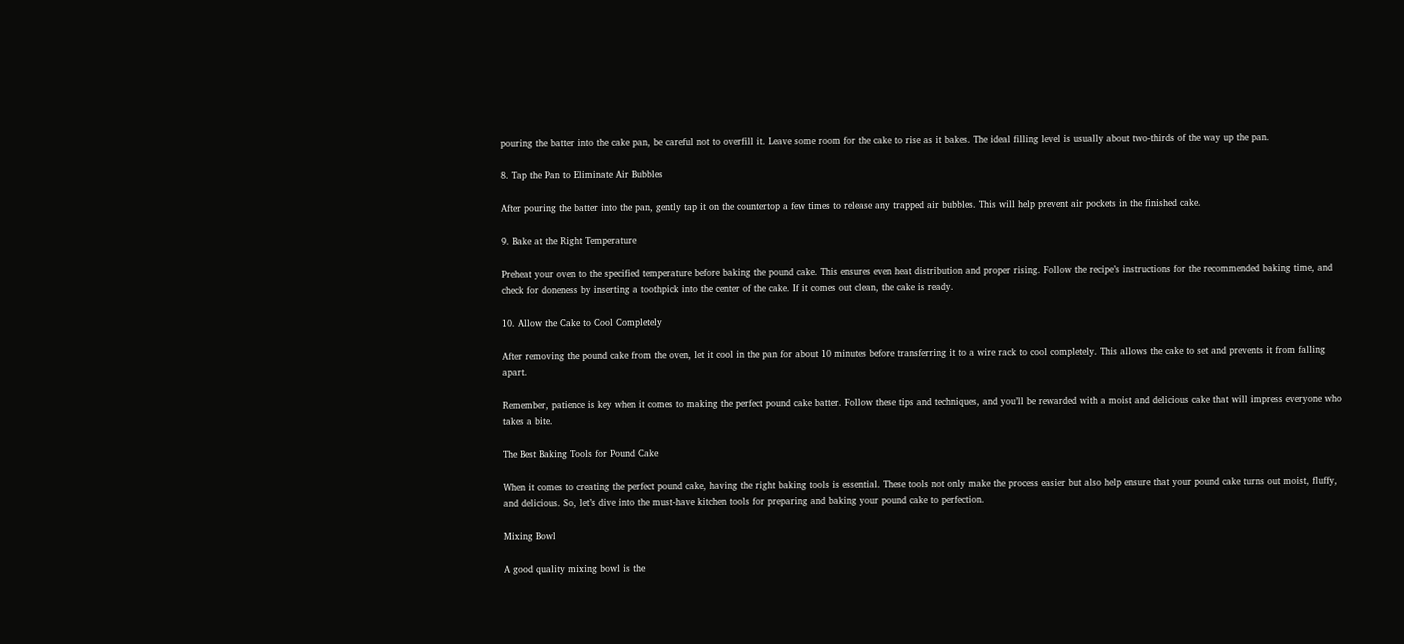pouring the batter into the cake pan, be careful not to overfill it. Leave some room for the cake to rise as it bakes. The ideal filling level is usually about two-thirds of the way up the pan.

8. Tap the Pan to Eliminate Air Bubbles

After pouring the batter into the pan, gently tap it on the countertop a few times to release any trapped air bubbles. This will help prevent air pockets in the finished cake.

9. Bake at the Right Temperature

Preheat your oven to the specified temperature before baking the pound cake. This ensures even heat distribution and proper rising. Follow the recipe’s instructions for the recommended baking time, and check for doneness by inserting a toothpick into the center of the cake. If it comes out clean, the cake is ready.

10. Allow the Cake to Cool Completely

After removing the pound cake from the oven, let it cool in the pan for about 10 minutes before transferring it to a wire rack to cool completely. This allows the cake to set and prevents it from falling apart.

Remember, patience is key when it comes to making the perfect pound cake batter. Follow these tips and techniques, and you’ll be rewarded with a moist and delicious cake that will impress everyone who takes a bite.

The Best Baking Tools for Pound Cake

When it comes to creating the perfect pound cake, having the right baking tools is essential. These tools not only make the process easier but also help ensure that your pound cake turns out moist, fluffy, and delicious. So, let’s dive into the must-have kitchen tools for preparing and baking your pound cake to perfection.

Mixing Bowl

A good quality mixing bowl is the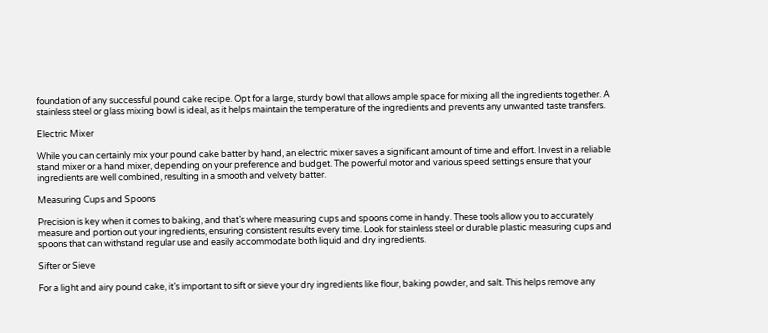foundation of any successful pound cake recipe. Opt for a large, sturdy bowl that allows ample space for mixing all the ingredients together. A stainless steel or glass mixing bowl is ideal, as it helps maintain the temperature of the ingredients and prevents any unwanted taste transfers.

Electric Mixer

While you can certainly mix your pound cake batter by hand, an electric mixer saves a significant amount of time and effort. Invest in a reliable stand mixer or a hand mixer, depending on your preference and budget. The powerful motor and various speed settings ensure that your ingredients are well combined, resulting in a smooth and velvety batter.

Measuring Cups and Spoons

Precision is key when it comes to baking, and that’s where measuring cups and spoons come in handy. These tools allow you to accurately measure and portion out your ingredients, ensuring consistent results every time. Look for stainless steel or durable plastic measuring cups and spoons that can withstand regular use and easily accommodate both liquid and dry ingredients.

Sifter or Sieve

For a light and airy pound cake, it’s important to sift or sieve your dry ingredients like flour, baking powder, and salt. This helps remove any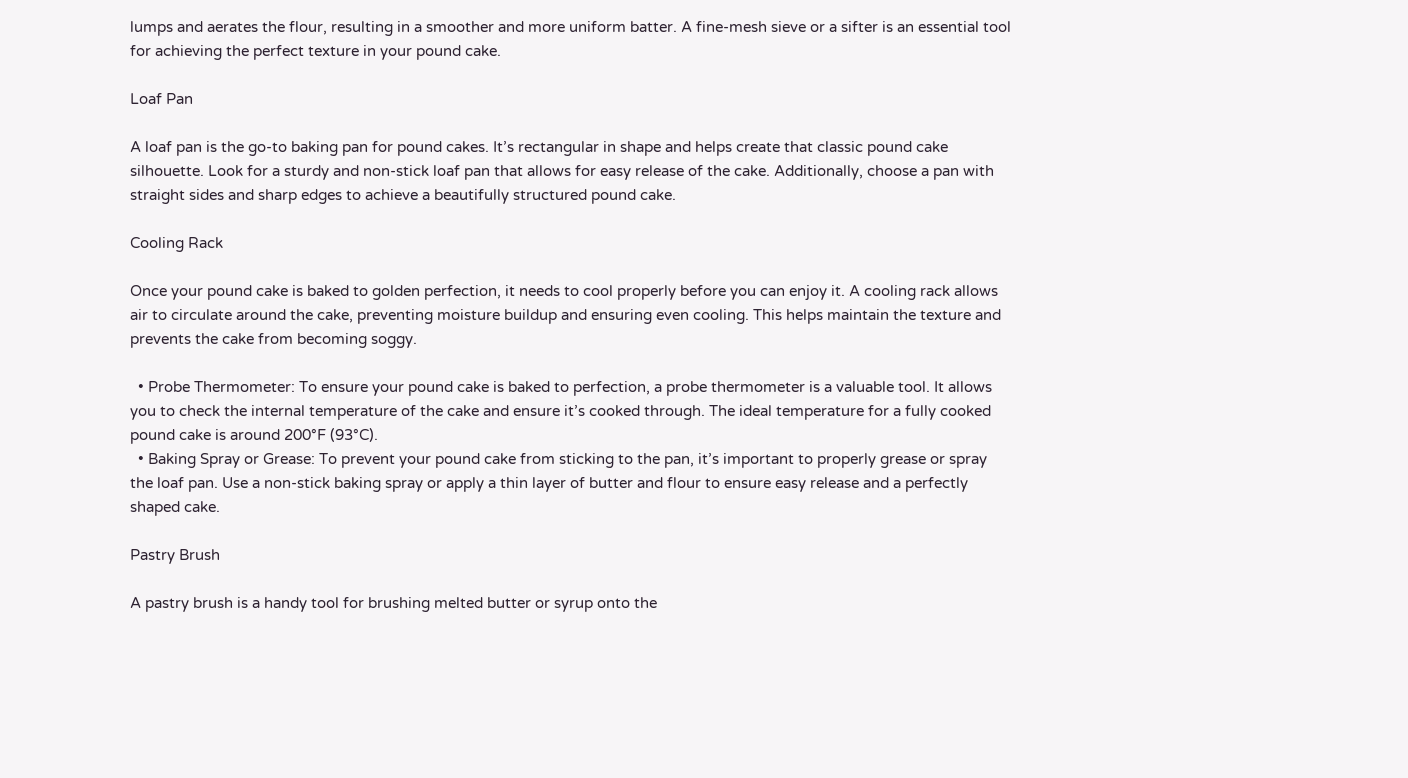lumps and aerates the flour, resulting in a smoother and more uniform batter. A fine-mesh sieve or a sifter is an essential tool for achieving the perfect texture in your pound cake.

Loaf Pan

A loaf pan is the go-to baking pan for pound cakes. It’s rectangular in shape and helps create that classic pound cake silhouette. Look for a sturdy and non-stick loaf pan that allows for easy release of the cake. Additionally, choose a pan with straight sides and sharp edges to achieve a beautifully structured pound cake.

Cooling Rack

Once your pound cake is baked to golden perfection, it needs to cool properly before you can enjoy it. A cooling rack allows air to circulate around the cake, preventing moisture buildup and ensuring even cooling. This helps maintain the texture and prevents the cake from becoming soggy.

  • Probe Thermometer: To ensure your pound cake is baked to perfection, a probe thermometer is a valuable tool. It allows you to check the internal temperature of the cake and ensure it’s cooked through. The ideal temperature for a fully cooked pound cake is around 200°F (93°C).
  • Baking Spray or Grease: To prevent your pound cake from sticking to the pan, it’s important to properly grease or spray the loaf pan. Use a non-stick baking spray or apply a thin layer of butter and flour to ensure easy release and a perfectly shaped cake.

Pastry Brush

A pastry brush is a handy tool for brushing melted butter or syrup onto the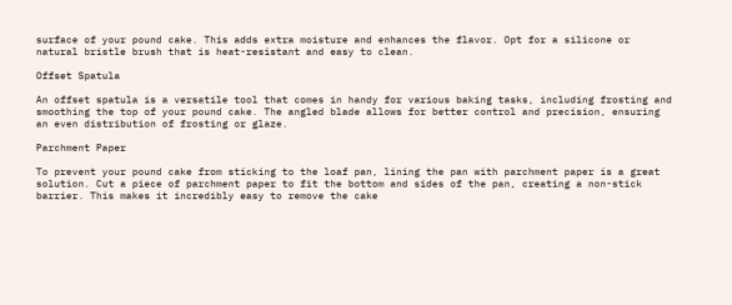surface of your pound cake. This adds extra moisture and enhances the flavor. Opt for a silicone or natural bristle brush that is heat-resistant and easy to clean.

Offset Spatula

An offset spatula is a versatile tool that comes in handy for various baking tasks, including frosting and smoothing the top of your pound cake. The angled blade allows for better control and precision, ensuring an even distribution of frosting or glaze.

Parchment Paper

To prevent your pound cake from sticking to the loaf pan, lining the pan with parchment paper is a great solution. Cut a piece of parchment paper to fit the bottom and sides of the pan, creating a non-stick barrier. This makes it incredibly easy to remove the cake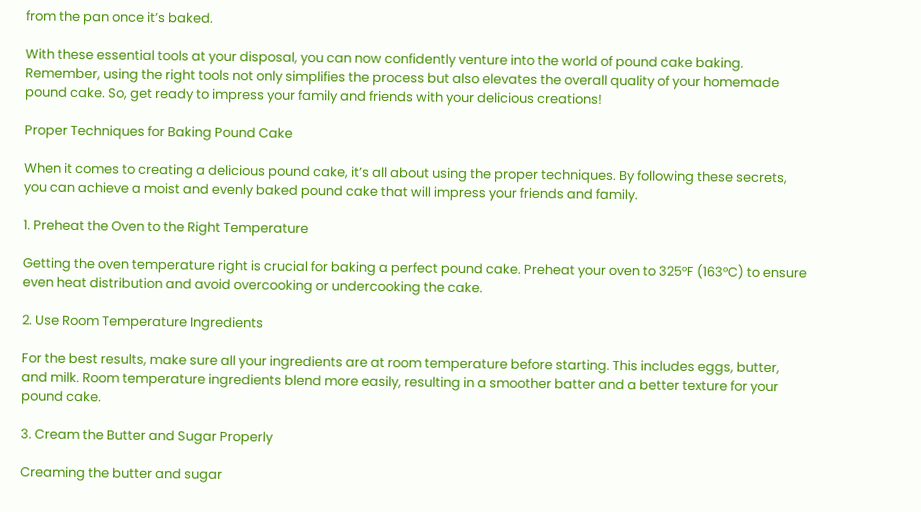from the pan once it’s baked.

With these essential tools at your disposal, you can now confidently venture into the world of pound cake baking. Remember, using the right tools not only simplifies the process but also elevates the overall quality of your homemade pound cake. So, get ready to impress your family and friends with your delicious creations!

Proper Techniques for Baking Pound Cake

When it comes to creating a delicious pound cake, it’s all about using the proper techniques. By following these secrets, you can achieve a moist and evenly baked pound cake that will impress your friends and family.

1. Preheat the Oven to the Right Temperature

Getting the oven temperature right is crucial for baking a perfect pound cake. Preheat your oven to 325°F (163°C) to ensure even heat distribution and avoid overcooking or undercooking the cake.

2. Use Room Temperature Ingredients

For the best results, make sure all your ingredients are at room temperature before starting. This includes eggs, butter, and milk. Room temperature ingredients blend more easily, resulting in a smoother batter and a better texture for your pound cake.

3. Cream the Butter and Sugar Properly

Creaming the butter and sugar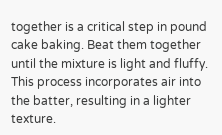together is a critical step in pound cake baking. Beat them together until the mixture is light and fluffy. This process incorporates air into the batter, resulting in a lighter texture.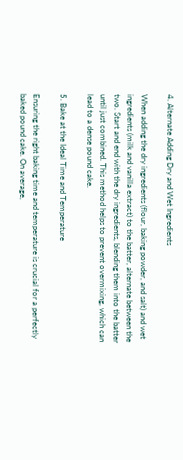4. Alternate Adding Dry and Wet Ingredients

When adding the dry ingredients (flour, baking powder, and salt) and wet ingredients (milk and vanilla extract) to the batter, alternate between the two. Start and end with the dry ingredients, blending them into the batter until just combined. This method helps to prevent overmixing, which can lead to a dense pound cake.

5. Bake at the Ideal Time and Temperature

Ensuring the right baking time and temperature is crucial for a perfectly baked pound cake. On average,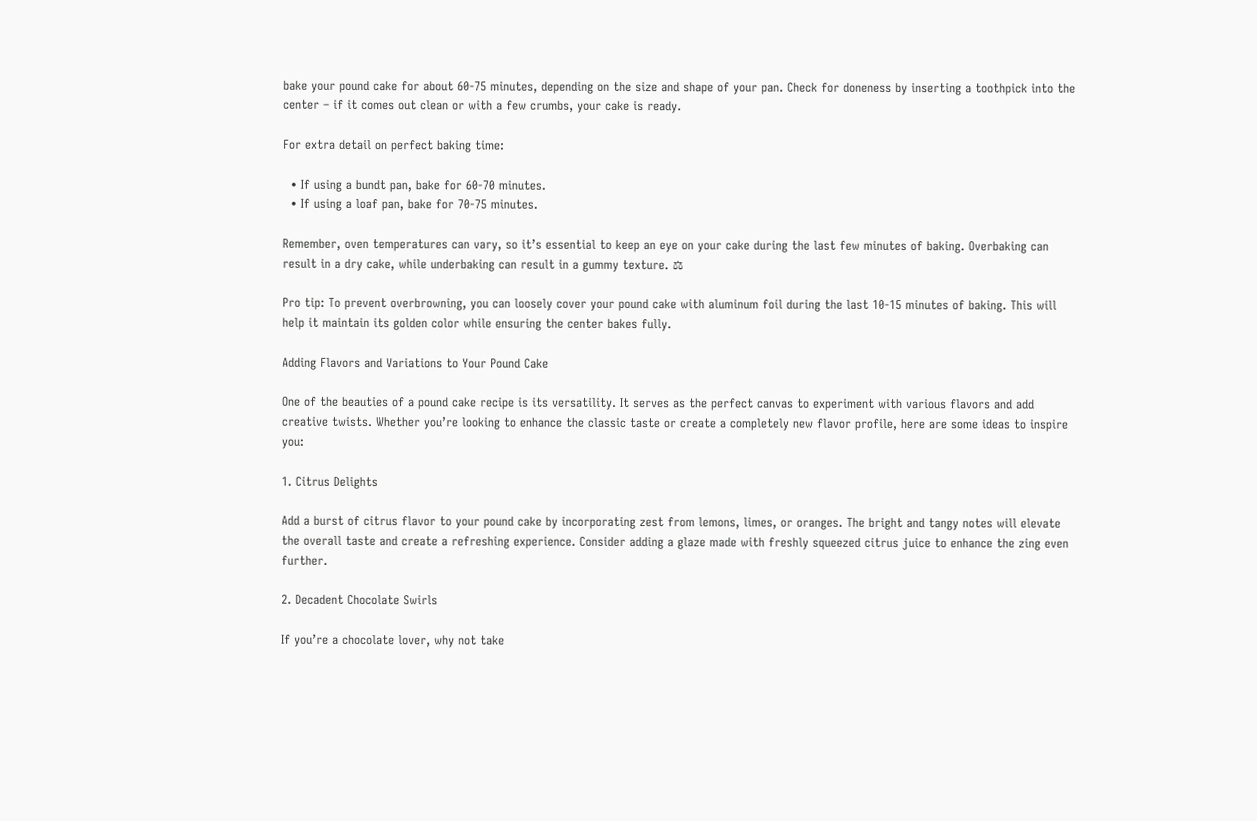bake your pound cake for about 60-75 minutes, depending on the size and shape of your pan. Check for doneness by inserting a toothpick into the center – if it comes out clean or with a few crumbs, your cake is ready.

For extra detail on perfect baking time:

  • If using a bundt pan, bake for 60-70 minutes.
  • If using a loaf pan, bake for 70-75 minutes.

Remember, oven temperatures can vary, so it’s essential to keep an eye on your cake during the last few minutes of baking. Overbaking can result in a dry cake, while underbaking can result in a gummy texture. ⚖

Pro tip: To prevent overbrowning, you can loosely cover your pound cake with aluminum foil during the last 10-15 minutes of baking. This will help it maintain its golden color while ensuring the center bakes fully.

Adding Flavors and Variations to Your Pound Cake

One of the beauties of a pound cake recipe is its versatility. It serves as the perfect canvas to experiment with various flavors and add creative twists. Whether you’re looking to enhance the classic taste or create a completely new flavor profile, here are some ideas to inspire you:

1. Citrus Delights

Add a burst of citrus flavor to your pound cake by incorporating zest from lemons, limes, or oranges. The bright and tangy notes will elevate the overall taste and create a refreshing experience. Consider adding a glaze made with freshly squeezed citrus juice to enhance the zing even further.

2. Decadent Chocolate Swirls

If you’re a chocolate lover, why not take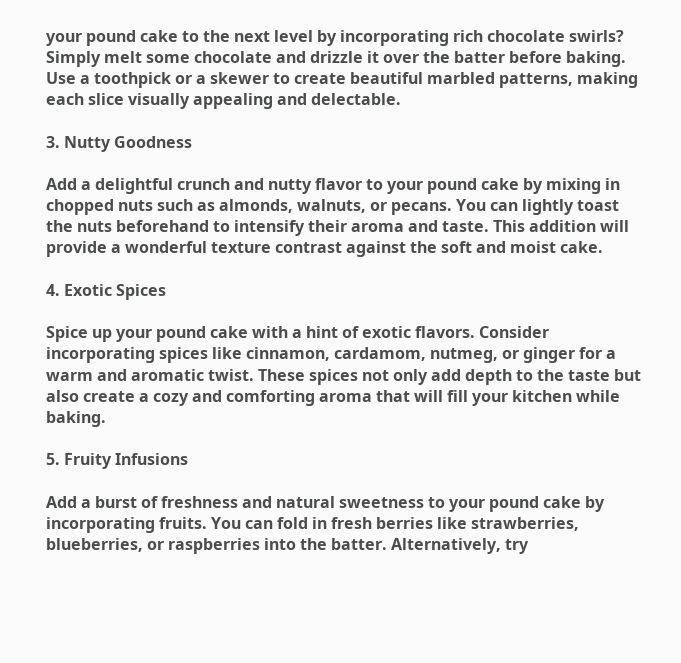your pound cake to the next level by incorporating rich chocolate swirls? Simply melt some chocolate and drizzle it over the batter before baking. Use a toothpick or a skewer to create beautiful marbled patterns, making each slice visually appealing and delectable.

3. Nutty Goodness

Add a delightful crunch and nutty flavor to your pound cake by mixing in chopped nuts such as almonds, walnuts, or pecans. You can lightly toast the nuts beforehand to intensify their aroma and taste. This addition will provide a wonderful texture contrast against the soft and moist cake.

4. Exotic Spices

Spice up your pound cake with a hint of exotic flavors. Consider incorporating spices like cinnamon, cardamom, nutmeg, or ginger for a warm and aromatic twist. These spices not only add depth to the taste but also create a cozy and comforting aroma that will fill your kitchen while baking.

5. Fruity Infusions

Add a burst of freshness and natural sweetness to your pound cake by incorporating fruits. You can fold in fresh berries like strawberries, blueberries, or raspberries into the batter. Alternatively, try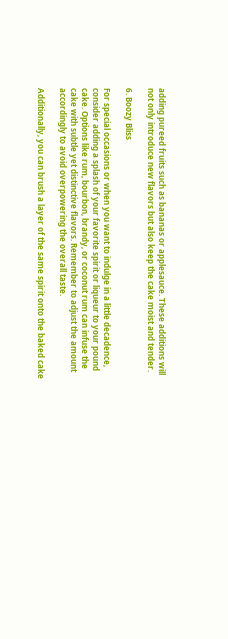adding pureed fruits such as bananas or applesauce. These additions will not only introduce new flavors but also keep the cake moist and tender.

6. Boozy Bliss

For special occasions or when you want to indulge in a little decadence, consider adding a splash of your favorite spirit or liqueur to your pound cake. Options like rum, bourbon, brandy, or coconut rum can infuse the cake with subtle yet distinctive flavors. Remember to adjust the amount accordingly to avoid overpowering the overall taste.

Additionally, you can brush a layer of the same spirit onto the baked cake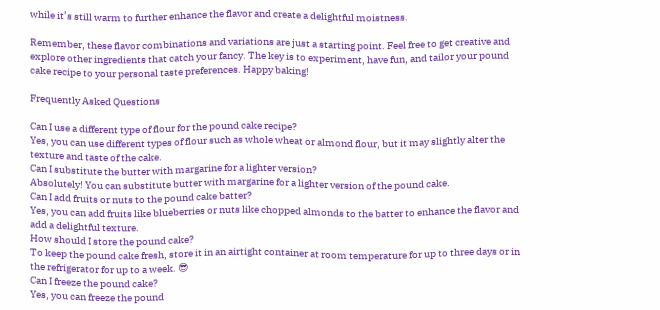while it’s still warm to further enhance the flavor and create a delightful moistness.

Remember, these flavor combinations and variations are just a starting point. Feel free to get creative and explore other ingredients that catch your fancy. The key is to experiment, have fun, and tailor your pound cake recipe to your personal taste preferences. Happy baking!

Frequently Asked Questions

Can I use a different type of flour for the pound cake recipe?
Yes, you can use different types of flour such as whole wheat or almond flour, but it may slightly alter the texture and taste of the cake.
Can I substitute the butter with margarine for a lighter version?
Absolutely! You can substitute butter with margarine for a lighter version of the pound cake.
Can I add fruits or nuts to the pound cake batter?
Yes, you can add fruits like blueberries or nuts like chopped almonds to the batter to enhance the flavor and add a delightful texture.
How should I store the pound cake?
To keep the pound cake fresh, store it in an airtight container at room temperature for up to three days or in the refrigerator for up to a week. 😎
Can I freeze the pound cake?
Yes, you can freeze the pound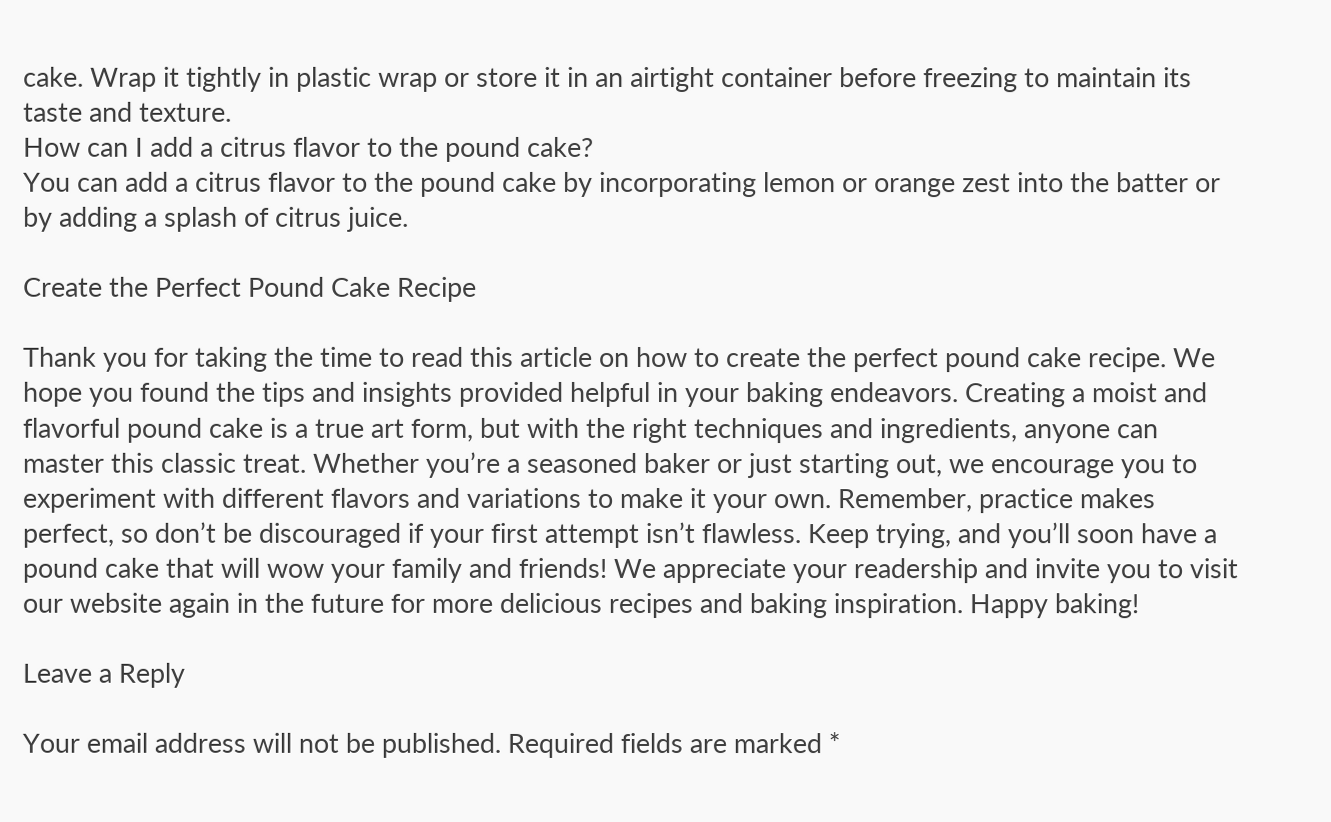cake. Wrap it tightly in plastic wrap or store it in an airtight container before freezing to maintain its taste and texture.
How can I add a citrus flavor to the pound cake?
You can add a citrus flavor to the pound cake by incorporating lemon or orange zest into the batter or by adding a splash of citrus juice.

Create the Perfect Pound Cake Recipe

Thank you for taking the time to read this article on how to create the perfect pound cake recipe. We hope you found the tips and insights provided helpful in your baking endeavors. Creating a moist and flavorful pound cake is a true art form, but with the right techniques and ingredients, anyone can master this classic treat. Whether you’re a seasoned baker or just starting out, we encourage you to experiment with different flavors and variations to make it your own. Remember, practice makes perfect, so don’t be discouraged if your first attempt isn’t flawless. Keep trying, and you’ll soon have a pound cake that will wow your family and friends! We appreciate your readership and invite you to visit our website again in the future for more delicious recipes and baking inspiration. Happy baking!

Leave a Reply

Your email address will not be published. Required fields are marked *